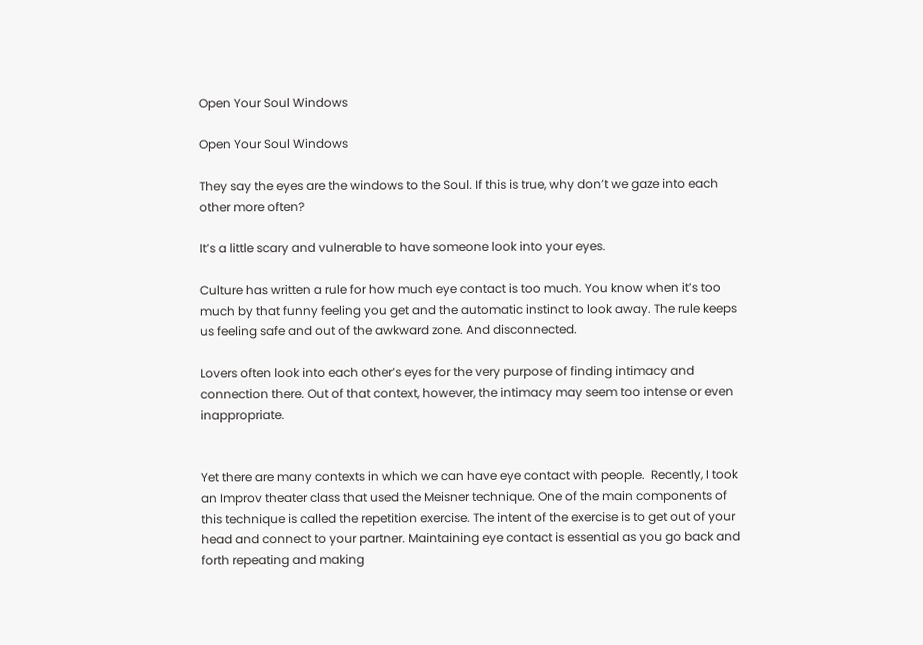Open Your Soul Windows

Open Your Soul Windows

They say the eyes are the windows to the Soul. If this is true, why don’t we gaze into each other more often?

It’s a little scary and vulnerable to have someone look into your eyes.

Culture has written a rule for how much eye contact is too much. You know when it’s too much by that funny feeling you get and the automatic instinct to look away. The rule keeps us feeling safe and out of the awkward zone. And disconnected.

Lovers often look into each other’s eyes for the very purpose of finding intimacy and connection there. Out of that context, however, the intimacy may seem too intense or even inappropriate.


Yet there are many contexts in which we can have eye contact with people.  Recently, I took an Improv theater class that used the Meisner technique. One of the main components of this technique is called the repetition exercise. The intent of the exercise is to get out of your head and connect to your partner. Maintaining eye contact is essential as you go back and forth repeating and making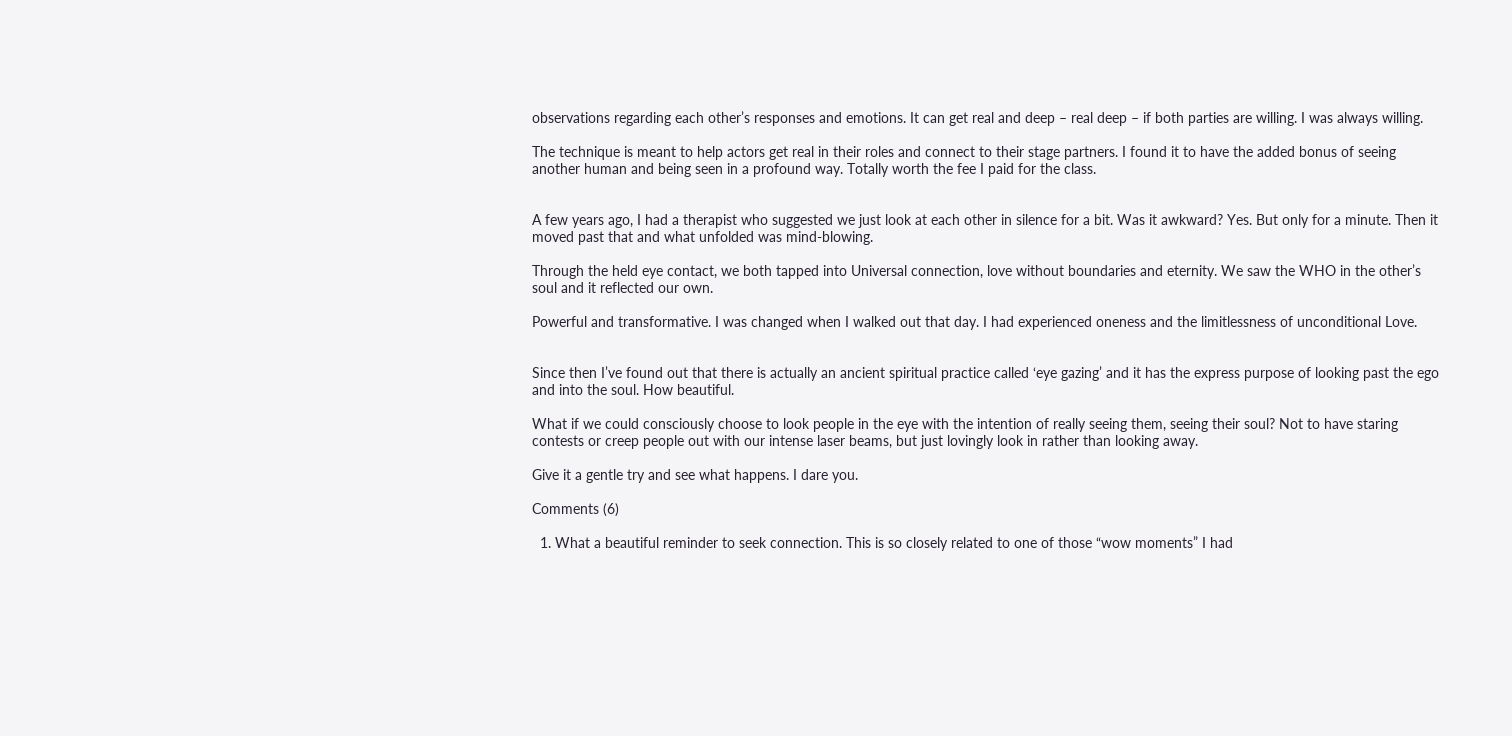observations regarding each other’s responses and emotions. It can get real and deep – real deep – if both parties are willing. I was always willing.

The technique is meant to help actors get real in their roles and connect to their stage partners. I found it to have the added bonus of seeing another human and being seen in a profound way. Totally worth the fee I paid for the class.


A few years ago, I had a therapist who suggested we just look at each other in silence for a bit. Was it awkward? Yes. But only for a minute. Then it moved past that and what unfolded was mind-blowing.

Through the held eye contact, we both tapped into Universal connection, love without boundaries and eternity. We saw the WHO in the other’s soul and it reflected our own.

Powerful and transformative. I was changed when I walked out that day. I had experienced oneness and the limitlessness of unconditional Love.


Since then I’ve found out that there is actually an ancient spiritual practice called ‘eye gazing’ and it has the express purpose of looking past the ego and into the soul. How beautiful.

What if we could consciously choose to look people in the eye with the intention of really seeing them, seeing their soul? Not to have staring contests or creep people out with our intense laser beams, but just lovingly look in rather than looking away.

Give it a gentle try and see what happens. I dare you.

Comments (6)

  1. What a beautiful reminder to seek connection. This is so closely related to one of those “wow moments” I had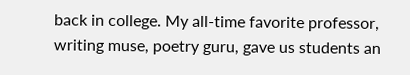back in college. My all-time favorite professor, writing muse, poetry guru, gave us students an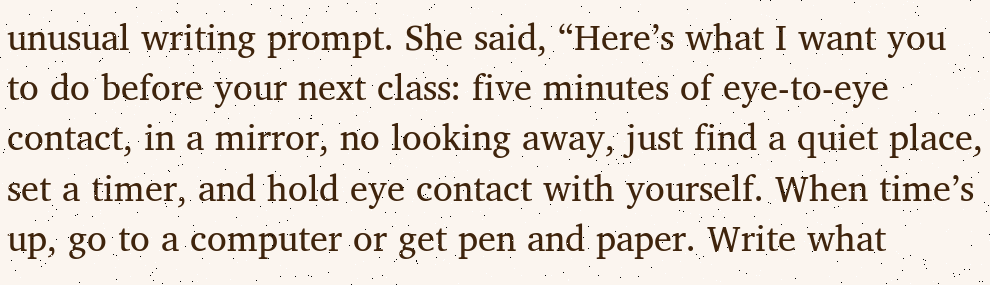unusual writing prompt. She said, “Here’s what I want you to do before your next class: five minutes of eye-to-eye contact, in a mirror, no looking away, just find a quiet place, set a timer, and hold eye contact with yourself. When time’s up, go to a computer or get pen and paper. Write what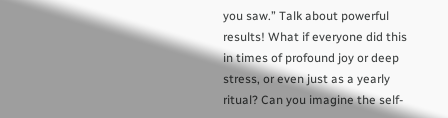you saw.” Talk about powerful results! What if everyone did this in times of profound joy or deep stress, or even just as a yearly ritual? Can you imagine the self-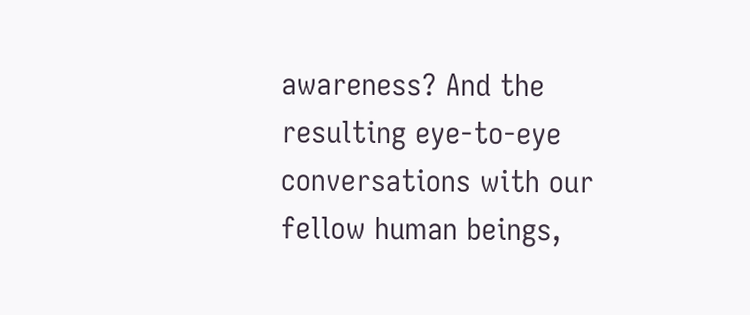awareness? And the resulting eye-to-eye conversations with our fellow human beings,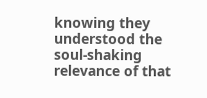knowing they understood the soul-shaking relevance of that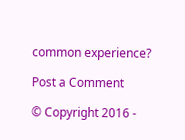common experience?

Post a Comment

© Copyright 2016 -